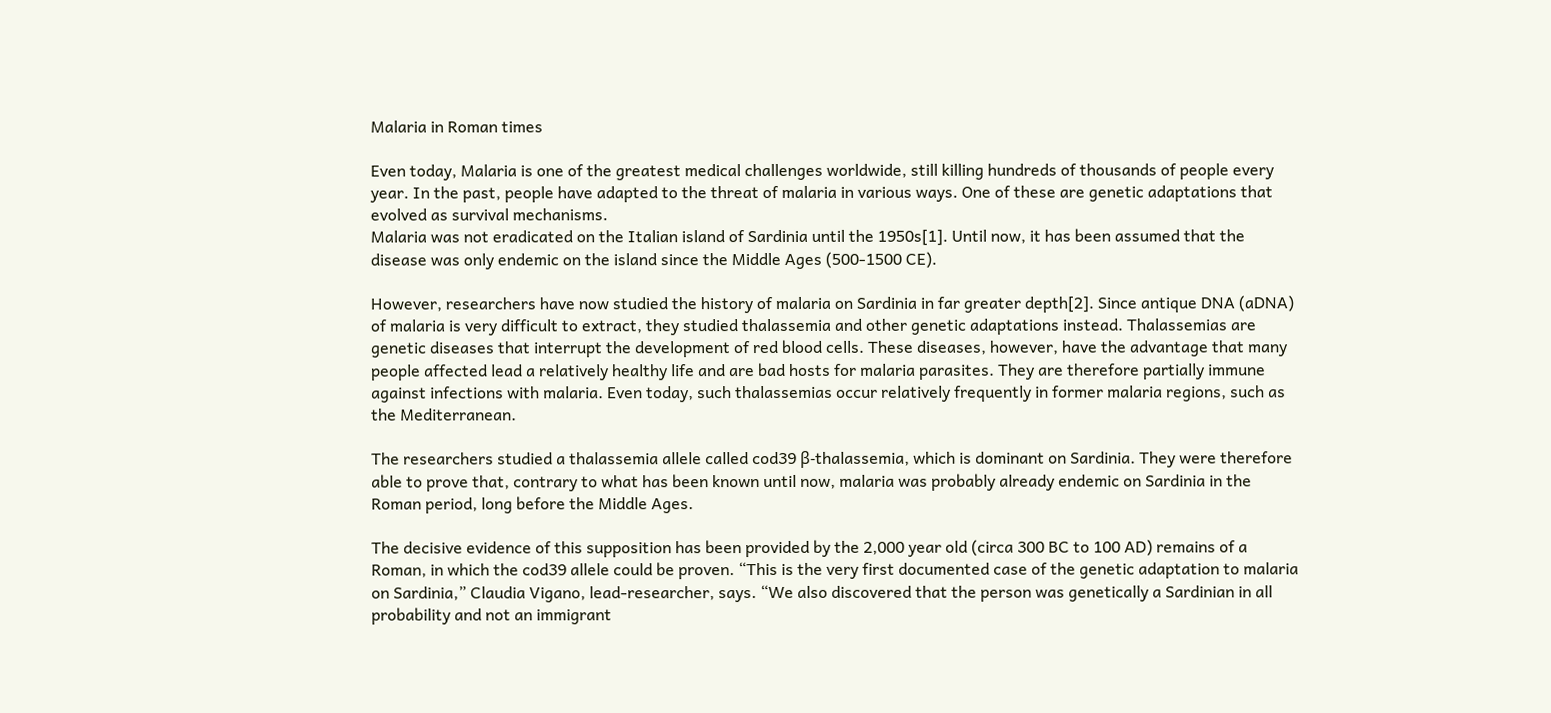Malaria in Roman times

Even today, Malaria is one of the greatest medical challenges worldwide, still killing hundreds of thousands of people every year. In the past, people have adapted to the threat of malaria in various ways. One of these are genetic adaptations that evolved as survival mechanisms.
Malaria was not eradicated on the Italian island of Sardinia until the 1950s[1]. Until now, it has been assumed that the disease was only endemic on the island since the Middle Ages (500-1500 CE).

However, researchers have now studied the history of malaria on Sardinia in far greater depth[2]. Since antique DNA (aDNA) of malaria is very difficult to extract, they studied thalassemia and other genetic adaptations instead. Thalassemias are genetic diseases that interrupt the development of red blood cells. These diseases, however, have the advantage that many people affected lead a relatively healthy life and are bad hosts for malaria parasites. They are therefore partially immune against infections with malaria. Even today, such thalassemias occur relatively frequently in former malaria regions, such as the Mediterranean.

The researchers studied a thalassemia allele called cod39 β-thalassemia, which is dominant on Sardinia. They were therefore able to prove that, contrary to what has been known until now, malaria was probably already endemic on Sardinia in the Roman period, long before the Middle Ages.

The decisive evidence of this supposition has been provided by the 2,000 year old (circa 300 BC to 100 AD) remains of a Roman, in which the cod39 allele could be proven. “This is the very first documented case of the genetic adaptation to malaria on Sardinia,” Claudia Vigano, lead-researcher, says. “We also discovered that the person was genetically a Sardinian in all probability and not an immigrant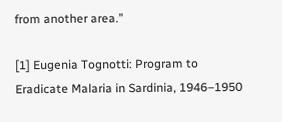from another area.”

[1] Eugenia Tognotti: Program to Eradicate Malaria in Sardinia, 1946–1950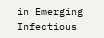in Emerging Infectious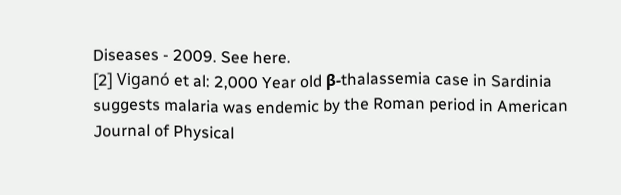Diseases - 2009. See here.
[2] Viganó et al: 2,000 Year old β-thalassemia case in Sardinia suggests malaria was endemic by the Roman period in American Journal of Physical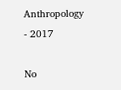Anthropology - 2017

No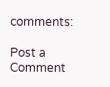comments:

Post a Comment